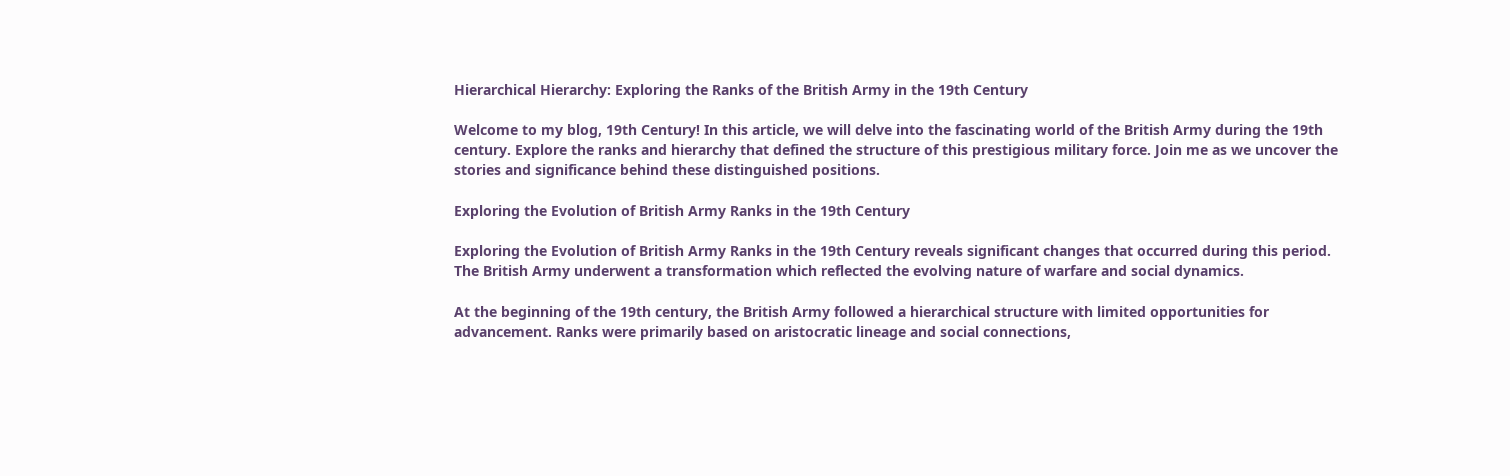Hierarchical Hierarchy: Exploring the Ranks of the British Army in the 19th Century

Welcome to my blog, 19th Century! In this article, we will delve into the fascinating world of the British Army during the 19th century. Explore the ranks and hierarchy that defined the structure of this prestigious military force. Join me as we uncover the stories and significance behind these distinguished positions.

Exploring the Evolution of British Army Ranks in the 19th Century

Exploring the Evolution of British Army Ranks in the 19th Century reveals significant changes that occurred during this period. The British Army underwent a transformation which reflected the evolving nature of warfare and social dynamics.

At the beginning of the 19th century, the British Army followed a hierarchical structure with limited opportunities for advancement. Ranks were primarily based on aristocratic lineage and social connections,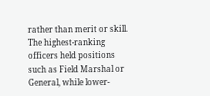rather than merit or skill. The highest-ranking officers held positions such as Field Marshal or General, while lower-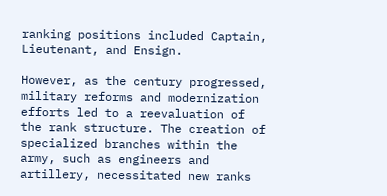ranking positions included Captain, Lieutenant, and Ensign.

However, as the century progressed, military reforms and modernization efforts led to a reevaluation of the rank structure. The creation of specialized branches within the army, such as engineers and artillery, necessitated new ranks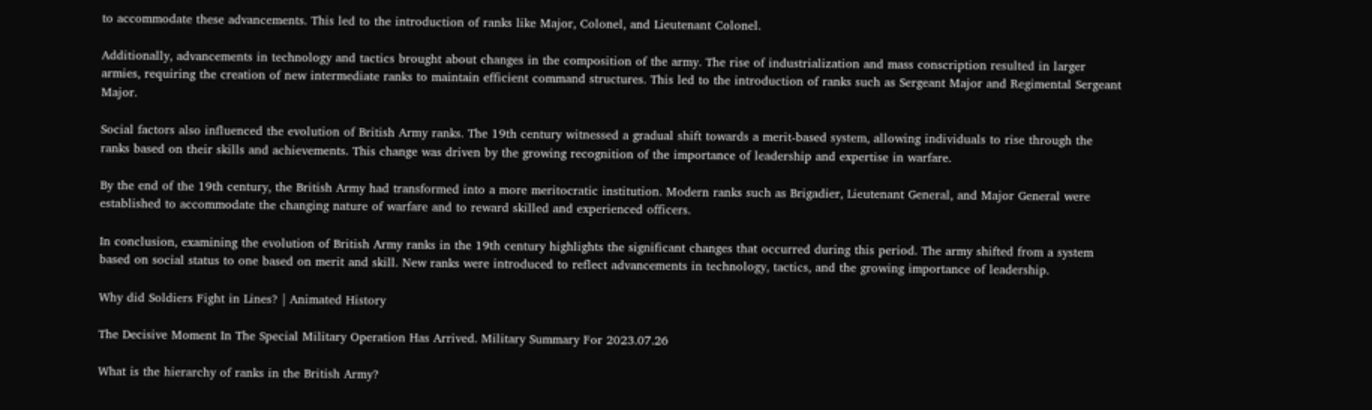to accommodate these advancements. This led to the introduction of ranks like Major, Colonel, and Lieutenant Colonel.

Additionally, advancements in technology and tactics brought about changes in the composition of the army. The rise of industrialization and mass conscription resulted in larger armies, requiring the creation of new intermediate ranks to maintain efficient command structures. This led to the introduction of ranks such as Sergeant Major and Regimental Sergeant Major.

Social factors also influenced the evolution of British Army ranks. The 19th century witnessed a gradual shift towards a merit-based system, allowing individuals to rise through the ranks based on their skills and achievements. This change was driven by the growing recognition of the importance of leadership and expertise in warfare.

By the end of the 19th century, the British Army had transformed into a more meritocratic institution. Modern ranks such as Brigadier, Lieutenant General, and Major General were established to accommodate the changing nature of warfare and to reward skilled and experienced officers.

In conclusion, examining the evolution of British Army ranks in the 19th century highlights the significant changes that occurred during this period. The army shifted from a system based on social status to one based on merit and skill. New ranks were introduced to reflect advancements in technology, tactics, and the growing importance of leadership.

Why did Soldiers Fight in Lines? | Animated History

The Decisive Moment In The Special Military Operation Has Arrived. Military Summary For 2023.07.26

What is the hierarchy of ranks in the British Army?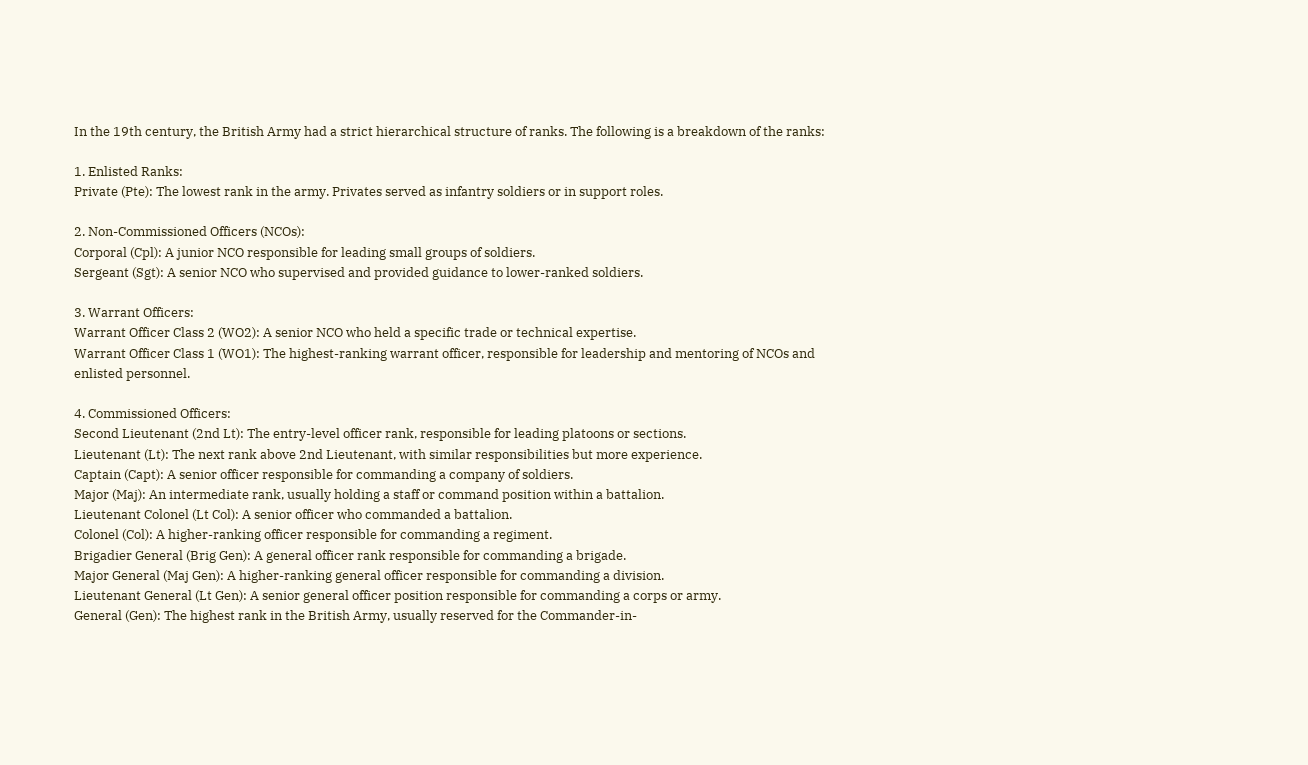In the 19th century, the British Army had a strict hierarchical structure of ranks. The following is a breakdown of the ranks:

1. Enlisted Ranks:
Private (Pte): The lowest rank in the army. Privates served as infantry soldiers or in support roles.

2. Non-Commissioned Officers (NCOs):
Corporal (Cpl): A junior NCO responsible for leading small groups of soldiers.
Sergeant (Sgt): A senior NCO who supervised and provided guidance to lower-ranked soldiers.

3. Warrant Officers:
Warrant Officer Class 2 (WO2): A senior NCO who held a specific trade or technical expertise.
Warrant Officer Class 1 (WO1): The highest-ranking warrant officer, responsible for leadership and mentoring of NCOs and enlisted personnel.

4. Commissioned Officers:
Second Lieutenant (2nd Lt): The entry-level officer rank, responsible for leading platoons or sections.
Lieutenant (Lt): The next rank above 2nd Lieutenant, with similar responsibilities but more experience.
Captain (Capt): A senior officer responsible for commanding a company of soldiers.
Major (Maj): An intermediate rank, usually holding a staff or command position within a battalion.
Lieutenant Colonel (Lt Col): A senior officer who commanded a battalion.
Colonel (Col): A higher-ranking officer responsible for commanding a regiment.
Brigadier General (Brig Gen): A general officer rank responsible for commanding a brigade.
Major General (Maj Gen): A higher-ranking general officer responsible for commanding a division.
Lieutenant General (Lt Gen): A senior general officer position responsible for commanding a corps or army.
General (Gen): The highest rank in the British Army, usually reserved for the Commander-in-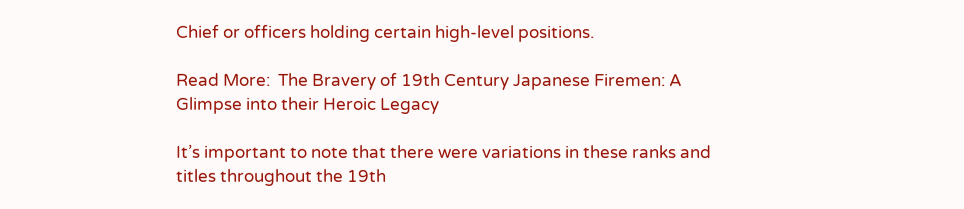Chief or officers holding certain high-level positions.

Read More:  The Bravery of 19th Century Japanese Firemen: A Glimpse into their Heroic Legacy

It’s important to note that there were variations in these ranks and titles throughout the 19th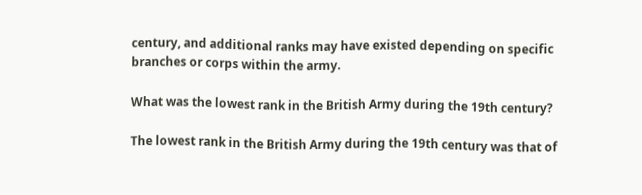century, and additional ranks may have existed depending on specific branches or corps within the army.

What was the lowest rank in the British Army during the 19th century?

The lowest rank in the British Army during the 19th century was that of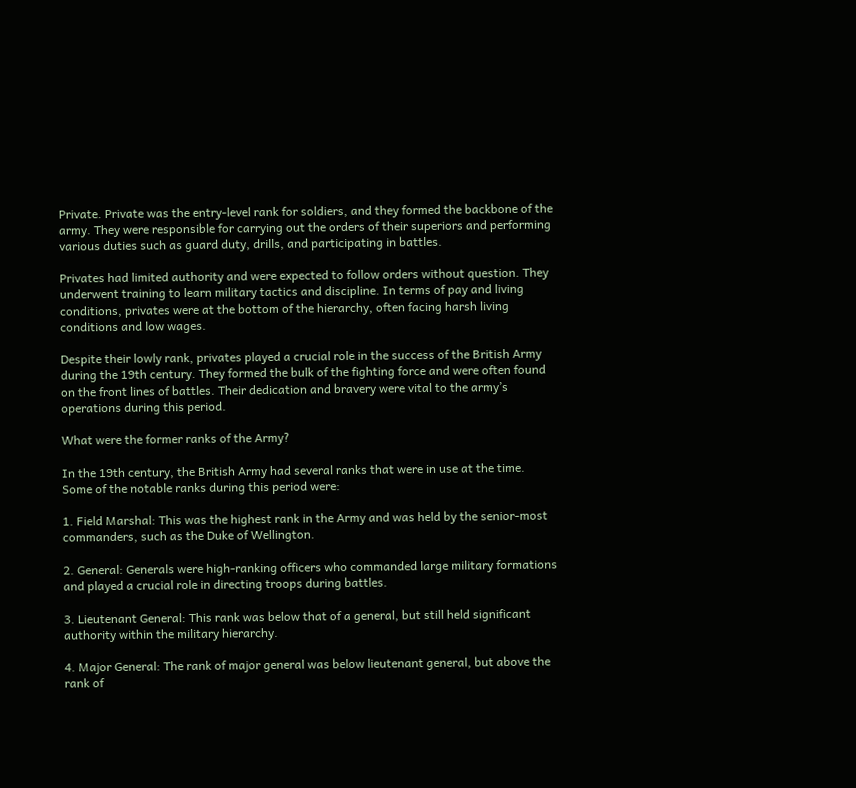Private. Private was the entry-level rank for soldiers, and they formed the backbone of the army. They were responsible for carrying out the orders of their superiors and performing various duties such as guard duty, drills, and participating in battles.

Privates had limited authority and were expected to follow orders without question. They underwent training to learn military tactics and discipline. In terms of pay and living conditions, privates were at the bottom of the hierarchy, often facing harsh living conditions and low wages.

Despite their lowly rank, privates played a crucial role in the success of the British Army during the 19th century. They formed the bulk of the fighting force and were often found on the front lines of battles. Their dedication and bravery were vital to the army’s operations during this period.

What were the former ranks of the Army?

In the 19th century, the British Army had several ranks that were in use at the time. Some of the notable ranks during this period were:

1. Field Marshal: This was the highest rank in the Army and was held by the senior-most commanders, such as the Duke of Wellington.

2. General: Generals were high-ranking officers who commanded large military formations and played a crucial role in directing troops during battles.

3. Lieutenant General: This rank was below that of a general, but still held significant authority within the military hierarchy.

4. Major General: The rank of major general was below lieutenant general, but above the rank of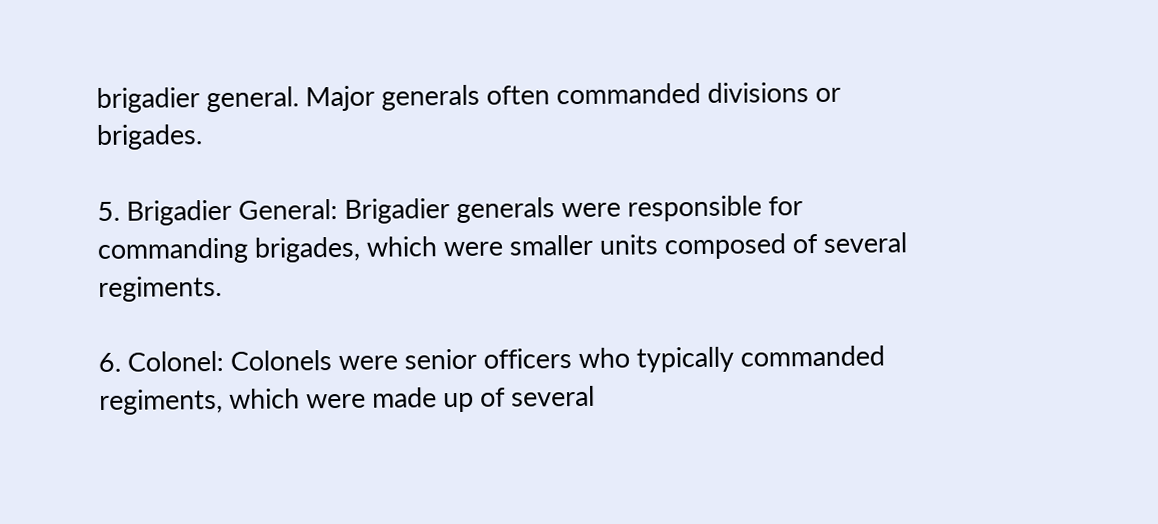brigadier general. Major generals often commanded divisions or brigades.

5. Brigadier General: Brigadier generals were responsible for commanding brigades, which were smaller units composed of several regiments.

6. Colonel: Colonels were senior officers who typically commanded regiments, which were made up of several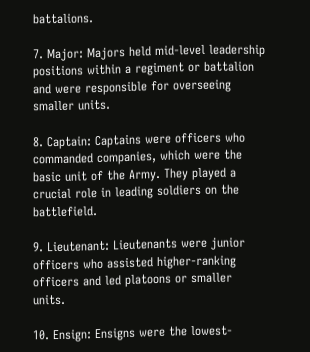battalions.

7. Major: Majors held mid-level leadership positions within a regiment or battalion and were responsible for overseeing smaller units.

8. Captain: Captains were officers who commanded companies, which were the basic unit of the Army. They played a crucial role in leading soldiers on the battlefield.

9. Lieutenant: Lieutenants were junior officers who assisted higher-ranking officers and led platoons or smaller units.

10. Ensign: Ensigns were the lowest-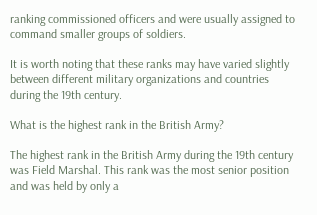ranking commissioned officers and were usually assigned to command smaller groups of soldiers.

It is worth noting that these ranks may have varied slightly between different military organizations and countries during the 19th century.

What is the highest rank in the British Army?

The highest rank in the British Army during the 19th century was Field Marshal. This rank was the most senior position and was held by only a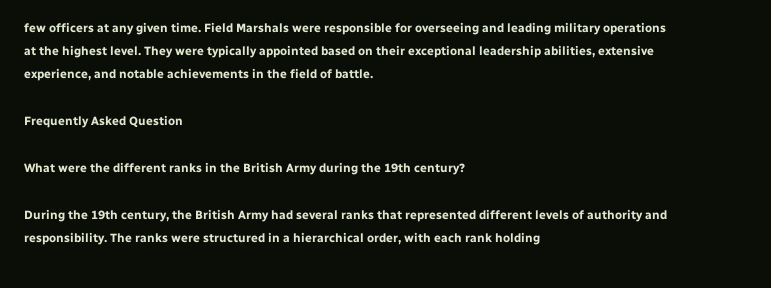few officers at any given time. Field Marshals were responsible for overseeing and leading military operations at the highest level. They were typically appointed based on their exceptional leadership abilities, extensive experience, and notable achievements in the field of battle.

Frequently Asked Question

What were the different ranks in the British Army during the 19th century?

During the 19th century, the British Army had several ranks that represented different levels of authority and responsibility. The ranks were structured in a hierarchical order, with each rank holding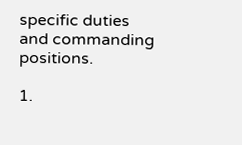specific duties and commanding positions.

1.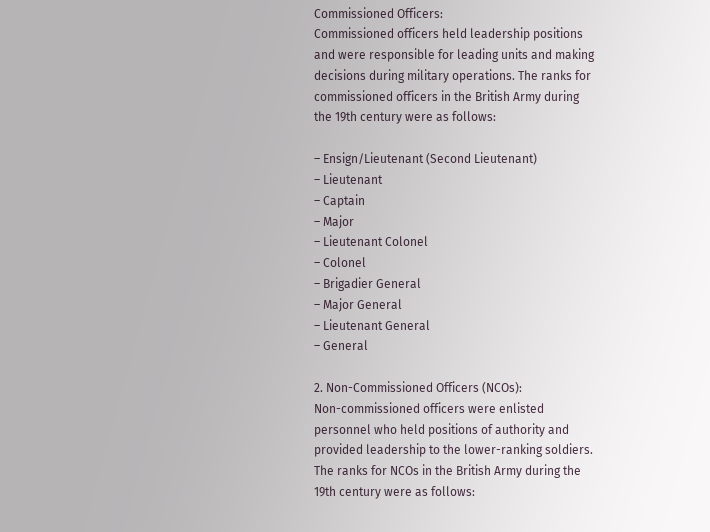Commissioned Officers:
Commissioned officers held leadership positions and were responsible for leading units and making decisions during military operations. The ranks for commissioned officers in the British Army during the 19th century were as follows:

– Ensign/Lieutenant (Second Lieutenant)
– Lieutenant
– Captain
– Major
– Lieutenant Colonel
– Colonel
– Brigadier General
– Major General
– Lieutenant General
– General

2. Non-Commissioned Officers (NCOs):
Non-commissioned officers were enlisted personnel who held positions of authority and provided leadership to the lower-ranking soldiers. The ranks for NCOs in the British Army during the 19th century were as follows: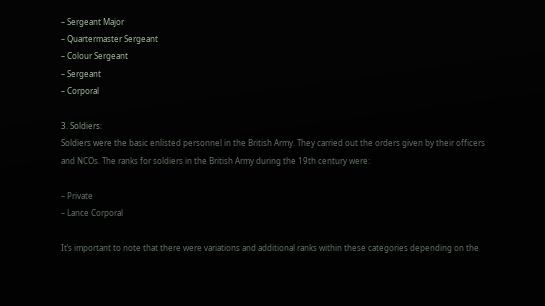– Sergeant Major
– Quartermaster Sergeant
– Colour Sergeant
– Sergeant
– Corporal

3. Soldiers:
Soldiers were the basic enlisted personnel in the British Army. They carried out the orders given by their officers and NCOs. The ranks for soldiers in the British Army during the 19th century were:

– Private
– Lance Corporal

It’s important to note that there were variations and additional ranks within these categories depending on the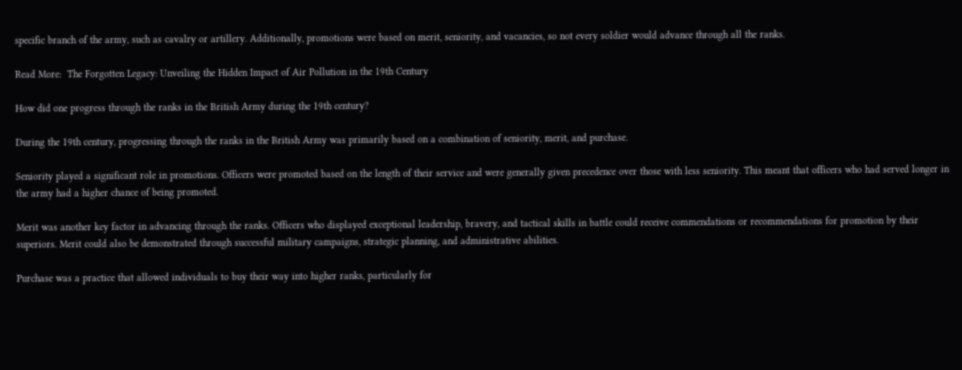specific branch of the army, such as cavalry or artillery. Additionally, promotions were based on merit, seniority, and vacancies, so not every soldier would advance through all the ranks.

Read More:  The Forgotten Legacy: Unveiling the Hidden Impact of Air Pollution in the 19th Century

How did one progress through the ranks in the British Army during the 19th century?

During the 19th century, progressing through the ranks in the British Army was primarily based on a combination of seniority, merit, and purchase.

Seniority played a significant role in promotions. Officers were promoted based on the length of their service and were generally given precedence over those with less seniority. This meant that officers who had served longer in the army had a higher chance of being promoted.

Merit was another key factor in advancing through the ranks. Officers who displayed exceptional leadership, bravery, and tactical skills in battle could receive commendations or recommendations for promotion by their superiors. Merit could also be demonstrated through successful military campaigns, strategic planning, and administrative abilities.

Purchase was a practice that allowed individuals to buy their way into higher ranks, particularly for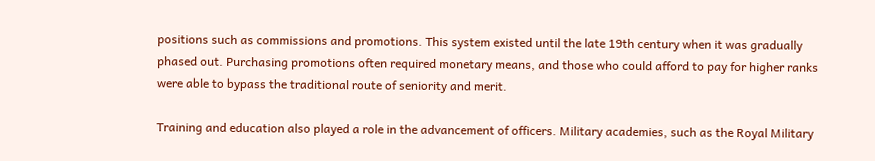positions such as commissions and promotions. This system existed until the late 19th century when it was gradually phased out. Purchasing promotions often required monetary means, and those who could afford to pay for higher ranks were able to bypass the traditional route of seniority and merit.

Training and education also played a role in the advancement of officers. Military academies, such as the Royal Military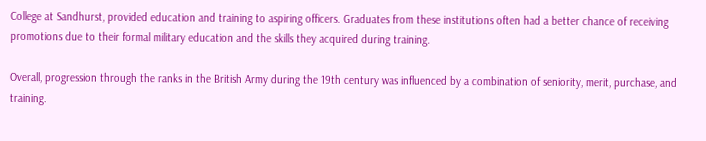College at Sandhurst, provided education and training to aspiring officers. Graduates from these institutions often had a better chance of receiving promotions due to their formal military education and the skills they acquired during training.

Overall, progression through the ranks in the British Army during the 19th century was influenced by a combination of seniority, merit, purchase, and training.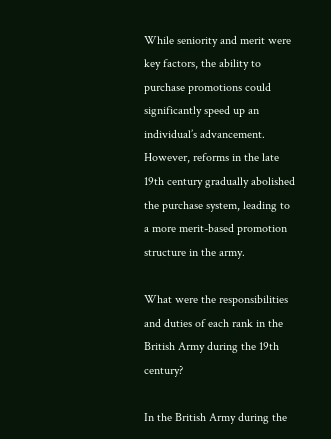While seniority and merit were key factors, the ability to purchase promotions could significantly speed up an individual’s advancement. However, reforms in the late 19th century gradually abolished the purchase system, leading to a more merit-based promotion structure in the army.

What were the responsibilities and duties of each rank in the British Army during the 19th century?

In the British Army during the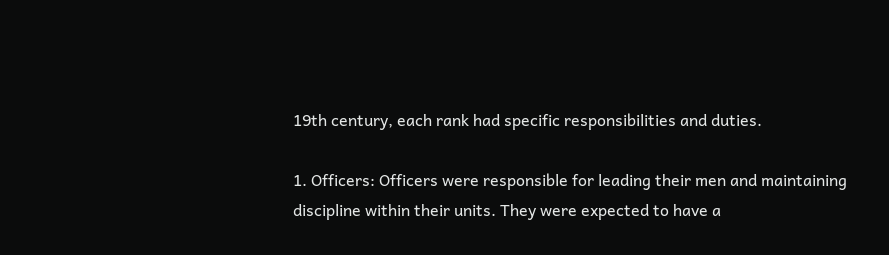19th century, each rank had specific responsibilities and duties.

1. Officers: Officers were responsible for leading their men and maintaining discipline within their units. They were expected to have a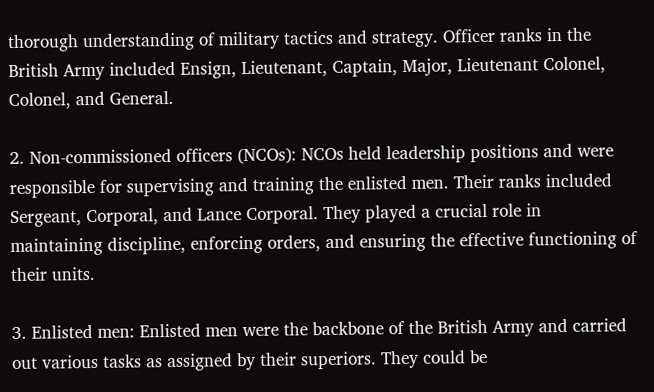thorough understanding of military tactics and strategy. Officer ranks in the British Army included Ensign, Lieutenant, Captain, Major, Lieutenant Colonel, Colonel, and General.

2. Non-commissioned officers (NCOs): NCOs held leadership positions and were responsible for supervising and training the enlisted men. Their ranks included Sergeant, Corporal, and Lance Corporal. They played a crucial role in maintaining discipline, enforcing orders, and ensuring the effective functioning of their units.

3. Enlisted men: Enlisted men were the backbone of the British Army and carried out various tasks as assigned by their superiors. They could be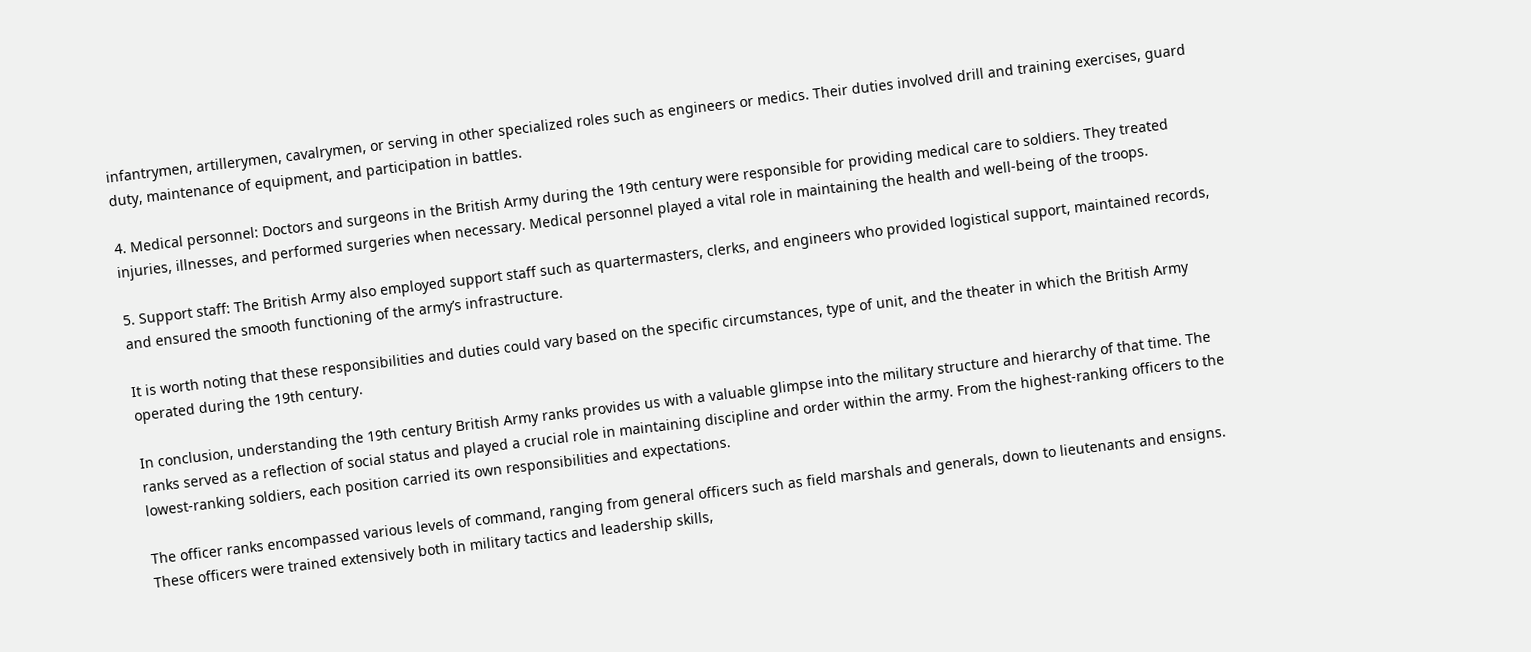infantrymen, artillerymen, cavalrymen, or serving in other specialized roles such as engineers or medics. Their duties involved drill and training exercises, guard duty, maintenance of equipment, and participation in battles.

4. Medical personnel: Doctors and surgeons in the British Army during the 19th century were responsible for providing medical care to soldiers. They treated injuries, illnesses, and performed surgeries when necessary. Medical personnel played a vital role in maintaining the health and well-being of the troops.

5. Support staff: The British Army also employed support staff such as quartermasters, clerks, and engineers who provided logistical support, maintained records, and ensured the smooth functioning of the army’s infrastructure.

It is worth noting that these responsibilities and duties could vary based on the specific circumstances, type of unit, and the theater in which the British Army operated during the 19th century.

In conclusion, understanding the 19th century British Army ranks provides us with a valuable glimpse into the military structure and hierarchy of that time. The ranks served as a reflection of social status and played a crucial role in maintaining discipline and order within the army. From the highest-ranking officers to the lowest-ranking soldiers, each position carried its own responsibilities and expectations.

The officer ranks encompassed various levels of command, ranging from general officers such as field marshals and generals, down to lieutenants and ensigns. These officers were trained extensively both in military tactics and leadership skills,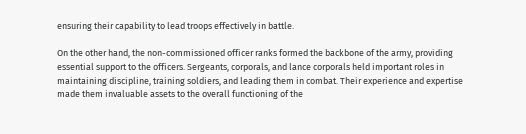ensuring their capability to lead troops effectively in battle.

On the other hand, the non-commissioned officer ranks formed the backbone of the army, providing essential support to the officers. Sergeants, corporals, and lance corporals held important roles in maintaining discipline, training soldiers, and leading them in combat. Their experience and expertise made them invaluable assets to the overall functioning of the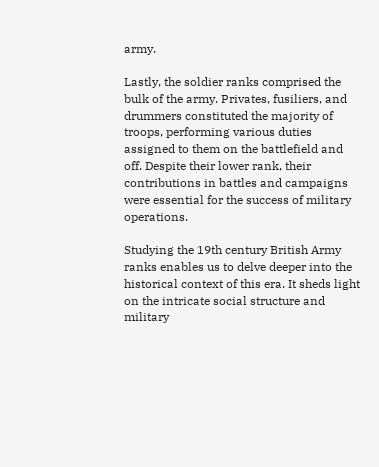army.

Lastly, the soldier ranks comprised the bulk of the army. Privates, fusiliers, and drummers constituted the majority of troops, performing various duties assigned to them on the battlefield and off. Despite their lower rank, their contributions in battles and campaigns were essential for the success of military operations.

Studying the 19th century British Army ranks enables us to delve deeper into the historical context of this era. It sheds light on the intricate social structure and military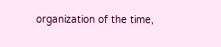organization of the time,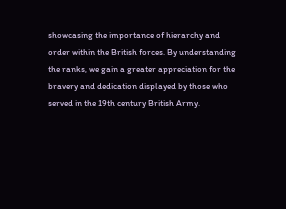showcasing the importance of hierarchy and order within the British forces. By understanding the ranks, we gain a greater appreciation for the bravery and dedication displayed by those who served in the 19th century British Army.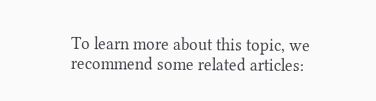To learn more about this topic, we recommend some related articles: